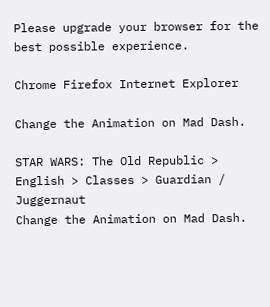Please upgrade your browser for the best possible experience.

Chrome Firefox Internet Explorer

Change the Animation on Mad Dash.

STAR WARS: The Old Republic > English > Classes > Guardian / Juggernaut
Change the Animation on Mad Dash.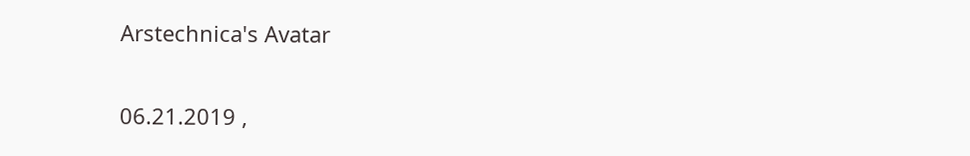Arstechnica's Avatar

06.21.2019 ,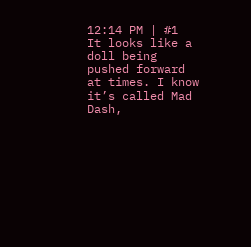12:14 PM | #1
It looks like a doll being pushed forward at times. I know it’s called Mad Dash,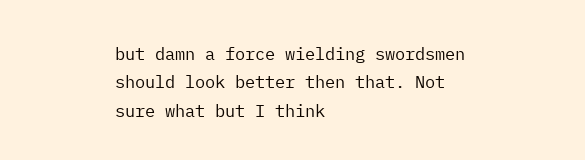but damn a force wielding swordsmen should look better then that. Not sure what but I think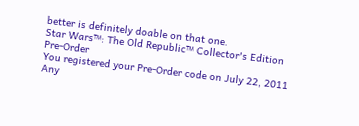better is definitely doable on that one.
Star Wars™: The Old Republic™ Collector's Edition Pre-Order
You registered your Pre-Order code on July 22, 2011
Any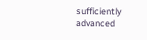sufficiently advanced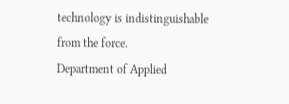technology is indistinguishable from the force.
Department of Applied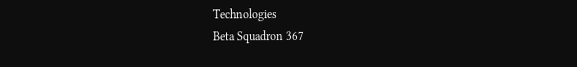Technologies
Beta Squadron 367